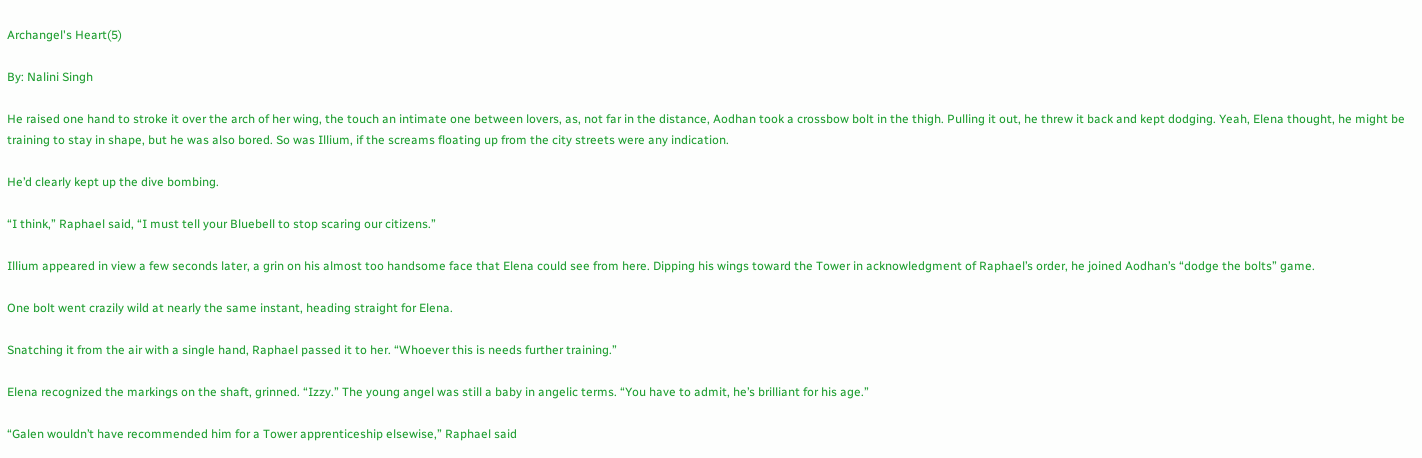Archangel's Heart(5)

By: Nalini Singh

He raised one hand to stroke it over the arch of her wing, the touch an intimate one between lovers, as, not far in the distance, Aodhan took a crossbow bolt in the thigh. Pulling it out, he threw it back and kept dodging. Yeah, Elena thought, he might be training to stay in shape, but he was also bored. So was Illium, if the screams floating up from the city streets were any indication.

He’d clearly kept up the dive bombing.

“I think,” Raphael said, “I must tell your Bluebell to stop scaring our citizens.”

Illium appeared in view a few seconds later, a grin on his almost too handsome face that Elena could see from here. Dipping his wings toward the Tower in acknowledgment of Raphael’s order, he joined Aodhan’s “dodge the bolts” game.

One bolt went crazily wild at nearly the same instant, heading straight for Elena.

Snatching it from the air with a single hand, Raphael passed it to her. “Whoever this is needs further training.”

Elena recognized the markings on the shaft, grinned. “Izzy.” The young angel was still a baby in angelic terms. “You have to admit, he’s brilliant for his age.”

“Galen wouldn’t have recommended him for a Tower apprenticeship elsewise,” Raphael said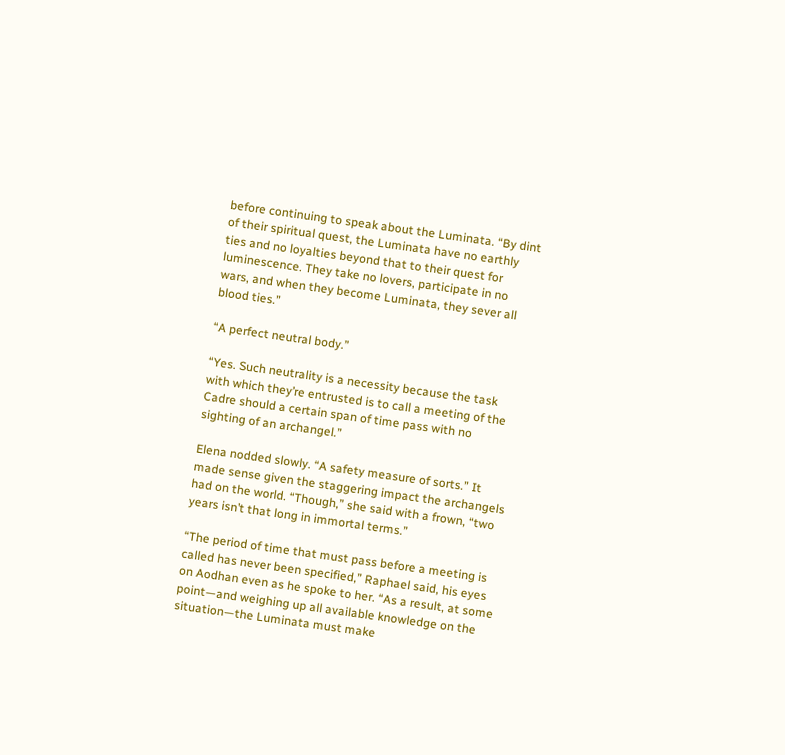before continuing to speak about the Luminata. “By dint of their spiritual quest, the Luminata have no earthly ties and no loyalties beyond that to their quest for luminescence. They take no lovers, participate in no wars, and when they become Luminata, they sever all blood ties.”

“A perfect neutral body.”

“Yes. Such neutrality is a necessity because the task with which they’re entrusted is to call a meeting of the Cadre should a certain span of time pass with no sighting of an archangel.”

Elena nodded slowly. “A safety measure of sorts.” It made sense given the staggering impact the archangels had on the world. “Though,” she said with a frown, “two years isn’t that long in immortal terms.”

“The period of time that must pass before a meeting is called has never been specified,” Raphael said, his eyes on Aodhan even as he spoke to her. “As a result, at some point—and weighing up all available knowledge on the situation—the Luminata must make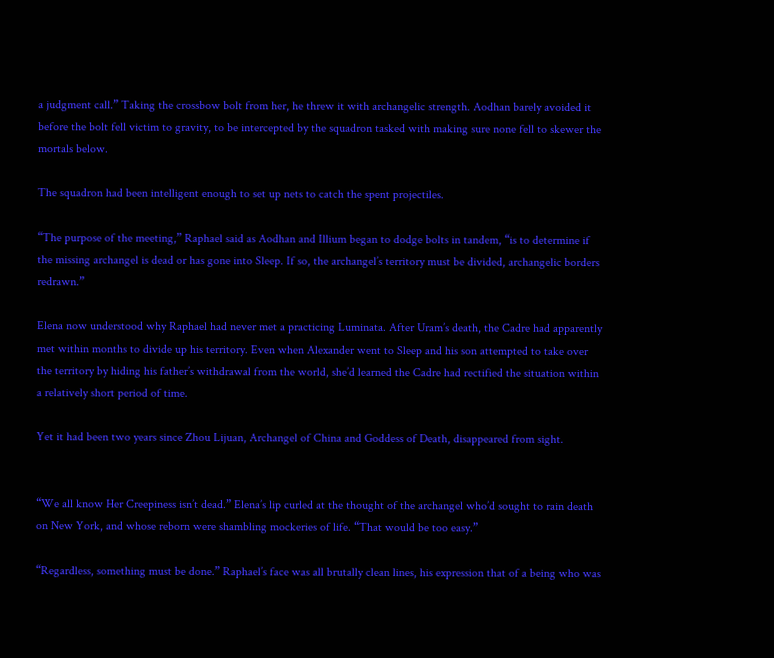a judgment call.” Taking the crossbow bolt from her, he threw it with archangelic strength. Aodhan barely avoided it before the bolt fell victim to gravity, to be intercepted by the squadron tasked with making sure none fell to skewer the mortals below.

The squadron had been intelligent enough to set up nets to catch the spent projectiles.

“The purpose of the meeting,” Raphael said as Aodhan and Illium began to dodge bolts in tandem, “is to determine if the missing archangel is dead or has gone into Sleep. If so, the archangel’s territory must be divided, archangelic borders redrawn.”

Elena now understood why Raphael had never met a practicing Luminata. After Uram’s death, the Cadre had apparently met within months to divide up his territory. Even when Alexander went to Sleep and his son attempted to take over the territory by hiding his father’s withdrawal from the world, she’d learned the Cadre had rectified the situation within a relatively short period of time.

Yet it had been two years since Zhou Lijuan, Archangel of China and Goddess of Death, disappeared from sight.


“We all know Her Creepiness isn’t dead.” Elena’s lip curled at the thought of the archangel who’d sought to rain death on New York, and whose reborn were shambling mockeries of life. “That would be too easy.”

“Regardless, something must be done.” Raphael’s face was all brutally clean lines, his expression that of a being who was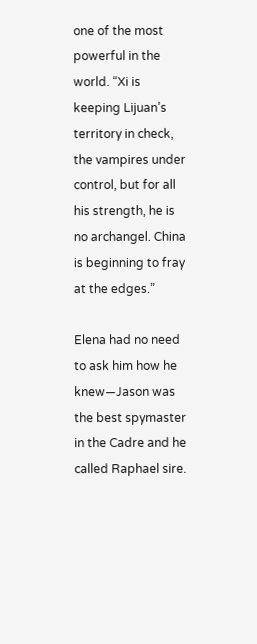one of the most powerful in the world. “Xi is keeping Lijuan’s territory in check, the vampires under control, but for all his strength, he is no archangel. China is beginning to fray at the edges.”

Elena had no need to ask him how he knew—Jason was the best spymaster in the Cadre and he called Raphael sire.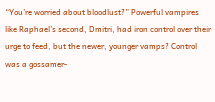“You’re worried about bloodlust?” Powerful vampires like Raphael’s second, Dmitri, had iron control over their urge to feed, but the newer, younger vamps? Control was a gossamer-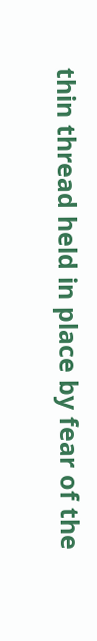thin thread held in place by fear of the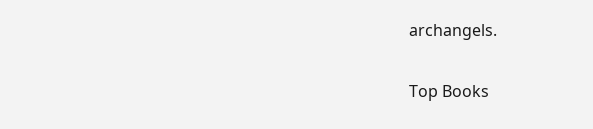archangels.

Top Books